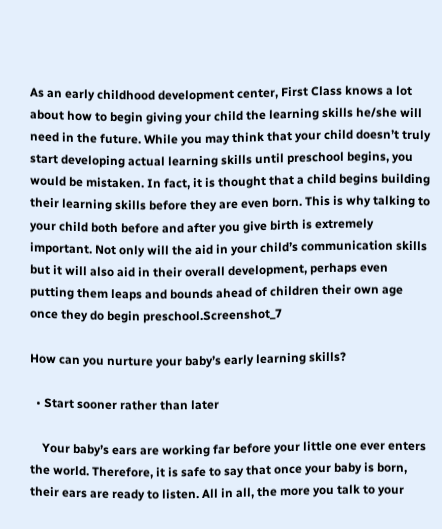As an early childhood development center, First Class knows a lot about how to begin giving your child the learning skills he/she will need in the future. While you may think that your child doesn’t truly start developing actual learning skills until preschool begins, you would be mistaken. In fact, it is thought that a child begins building their learning skills before they are even born. This is why talking to your child both before and after you give birth is extremely important. Not only will the aid in your child’s communication skills but it will also aid in their overall development, perhaps even putting them leaps and bounds ahead of children their own age once they do begin preschool.Screenshot_7

How can you nurture your baby’s early learning skills?

  • Start sooner rather than later

    Your baby’s ears are working far before your little one ever enters the world. Therefore, it is safe to say that once your baby is born, their ears are ready to listen. All in all, the more you talk to your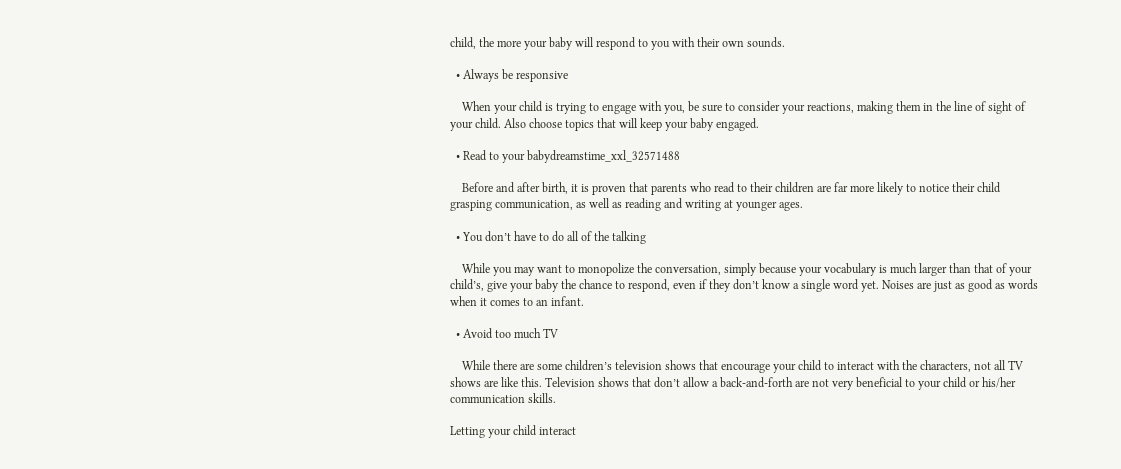child, the more your baby will respond to you with their own sounds.

  • Always be responsive

    When your child is trying to engage with you, be sure to consider your reactions, making them in the line of sight of your child. Also choose topics that will keep your baby engaged.

  • Read to your babydreamstime_xxl_32571488

    Before and after birth, it is proven that parents who read to their children are far more likely to notice their child grasping communication, as well as reading and writing at younger ages.

  • You don’t have to do all of the talking

    While you may want to monopolize the conversation, simply because your vocabulary is much larger than that of your child’s, give your baby the chance to respond, even if they don’t know a single word yet. Noises are just as good as words when it comes to an infant.

  • Avoid too much TV

    While there are some children’s television shows that encourage your child to interact with the characters, not all TV shows are like this. Television shows that don’t allow a back-and-forth are not very beneficial to your child or his/her communication skills.

Letting your child interact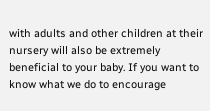with adults and other children at their nursery will also be extremely beneficial to your baby. If you want to know what we do to encourage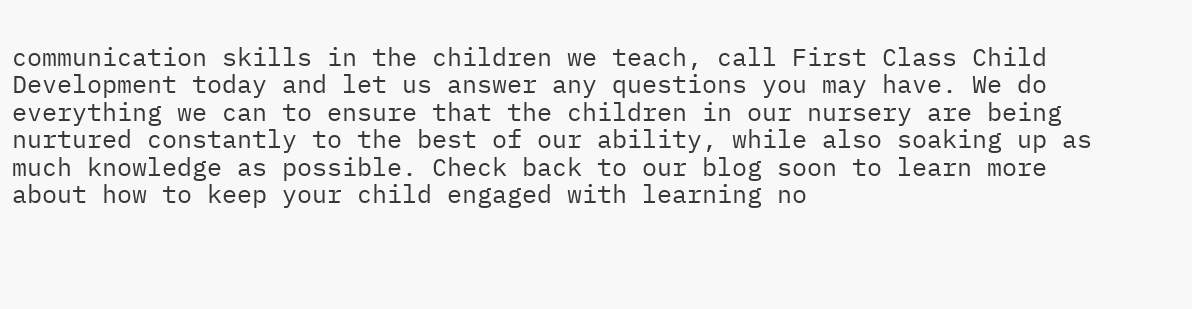communication skills in the children we teach, call First Class Child Development today and let us answer any questions you may have. We do everything we can to ensure that the children in our nursery are being nurtured constantly to the best of our ability, while also soaking up as much knowledge as possible. Check back to our blog soon to learn more about how to keep your child engaged with learning no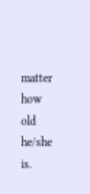matter how old he/she is.